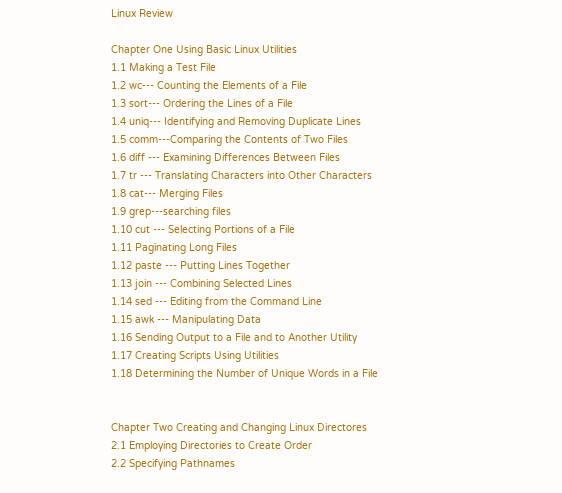Linux Review

Chapter One Using Basic Linux Utilities
1.1 Making a Test File
1.2 wc--- Counting the Elements of a File
1.3 sort--- Ordering the Lines of a File
1.4 uniq--- Identifying and Removing Duplicate Lines
1.5 comm---Comparing the Contents of Two Files
1.6 diff --- Examining Differences Between Files
1.7 tr --- Translating Characters into Other Characters
1.8 cat--- Merging Files
1.9 grep---searching files
1.10 cut --- Selecting Portions of a File
1.11 Paginating Long Files
1.12 paste --- Putting Lines Together
1.13 join --- Combining Selected Lines
1.14 sed --- Editing from the Command Line
1.15 awk --- Manipulating Data
1.16 Sending Output to a File and to Another Utility
1.17 Creating Scripts Using Utilities
1.18 Determining the Number of Unique Words in a File


Chapter Two Creating and Changing Linux Directores
2.1 Employing Directories to Create Order
2.2 Specifying Pathnames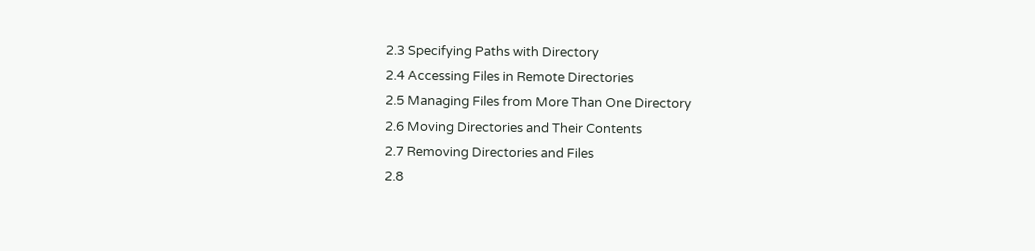2.3 Specifying Paths with Directory
2.4 Accessing Files in Remote Directories
2.5 Managing Files from More Than One Directory
2.6 Moving Directories and Their Contents
2.7 Removing Directories and Files
2.8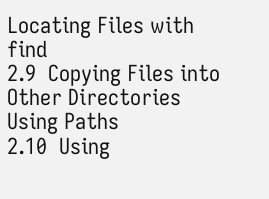Locating Files with find
2.9  Copying Files into Other Directories Using Paths
2.10  Using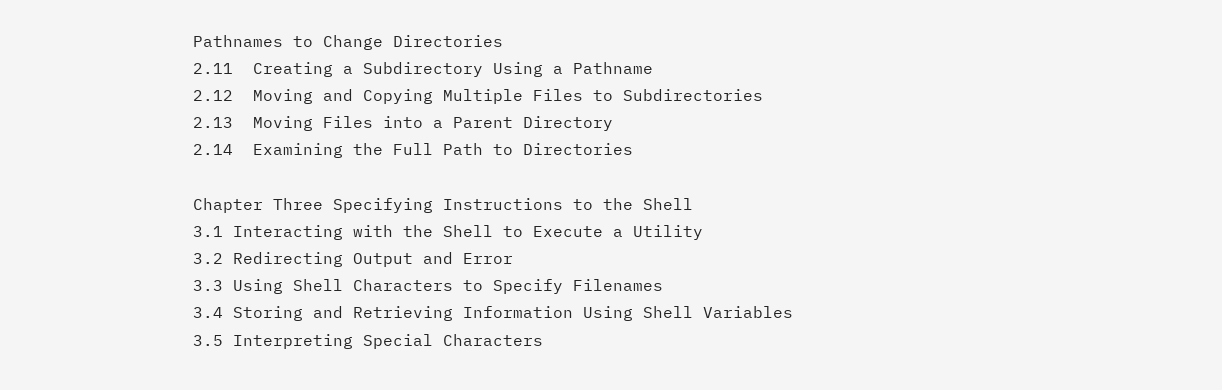Pathnames to Change Directories
2.11  Creating a Subdirectory Using a Pathname
2.12  Moving and Copying Multiple Files to Subdirectories
2.13  Moving Files into a Parent Directory
2.14  Examining the Full Path to Directories

Chapter Three Specifying Instructions to the Shell
3.1 Interacting with the Shell to Execute a Utility
3.2 Redirecting Output and Error
3.3 Using Shell Characters to Specify Filenames
3.4 Storing and Retrieving Information Using Shell Variables
3.5 Interpreting Special Characters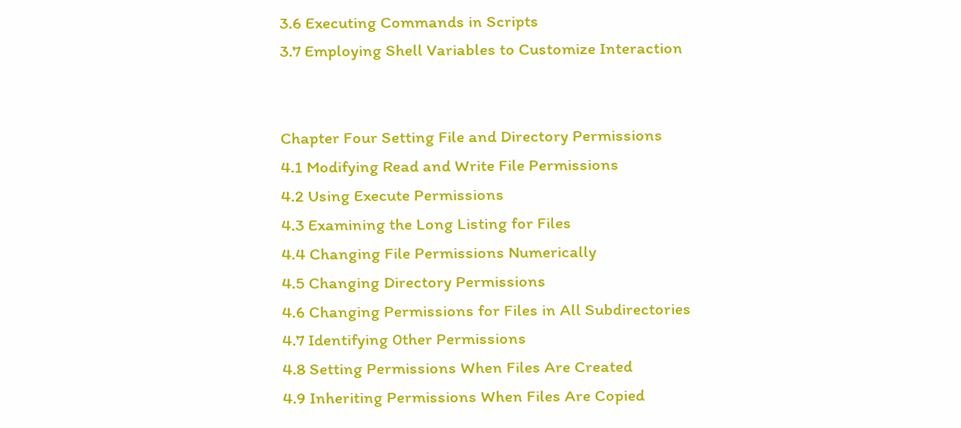3.6 Executing Commands in Scripts
3.7 Employing Shell Variables to Customize Interaction


Chapter Four Setting File and Directory Permissions
4.1 Modifying Read and Write File Permissions
4.2 Using Execute Permissions
4.3 Examining the Long Listing for Files
4.4 Changing File Permissions Numerically
4.5 Changing Directory Permissions
4.6 Changing Permissions for Files in All Subdirectories
4.7 Identifying 0ther Permissions
4.8 Setting Permissions When Files Are Created
4.9 Inheriting Permissions When Files Are Copied